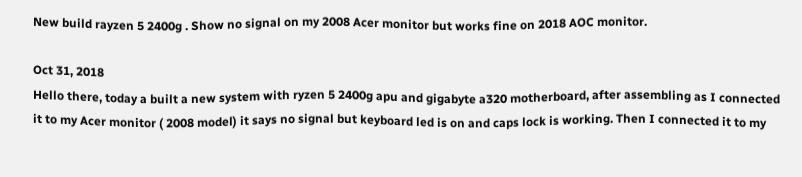New build rayzen 5 2400g . Show no signal on my 2008 Acer monitor but works fine on 2018 AOC monitor.

Oct 31, 2018
Hello there, today a built a new system with ryzen 5 2400g apu and gigabyte a320 motherboard, after assembling as I connected it to my Acer monitor ( 2008 model) it says no signal but keyboard led is on and caps lock is working. Then I connected it to my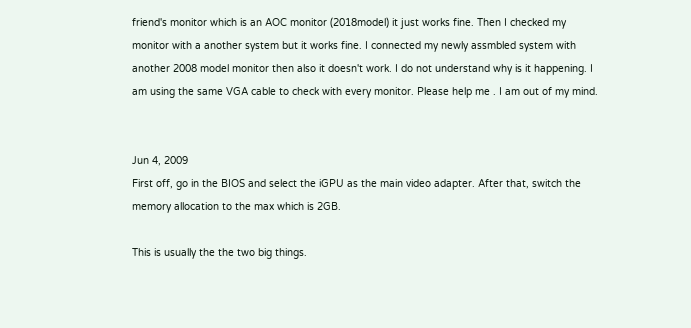friend's monitor which is an AOC monitor (2018model) it just works fine. Then I checked my monitor with a another system but it works fine. I connected my newly assmbled system with another 2008 model monitor then also it doesn't work. I do not understand why is it happening. I am using the same VGA cable to check with every monitor. Please help me . I am out of my mind.


Jun 4, 2009
First off, go in the BIOS and select the iGPU as the main video adapter. After that, switch the memory allocation to the max which is 2GB.

This is usually the the two big things.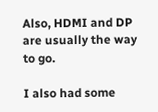Also, HDMI and DP are usually the way to go.

I also had some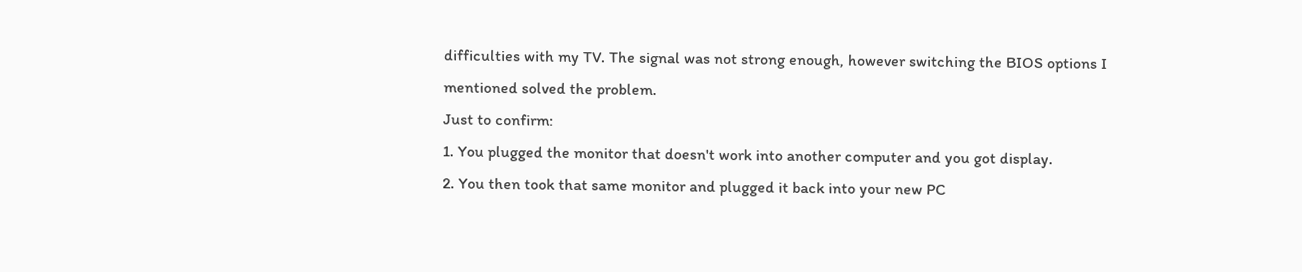difficulties with my TV. The signal was not strong enough, however switching the BIOS options I mentioned solved the problem.
Just to confirm:
1. You plugged the monitor that doesn't work into another computer and you got display.
2. You then took that same monitor and plugged it back into your new PC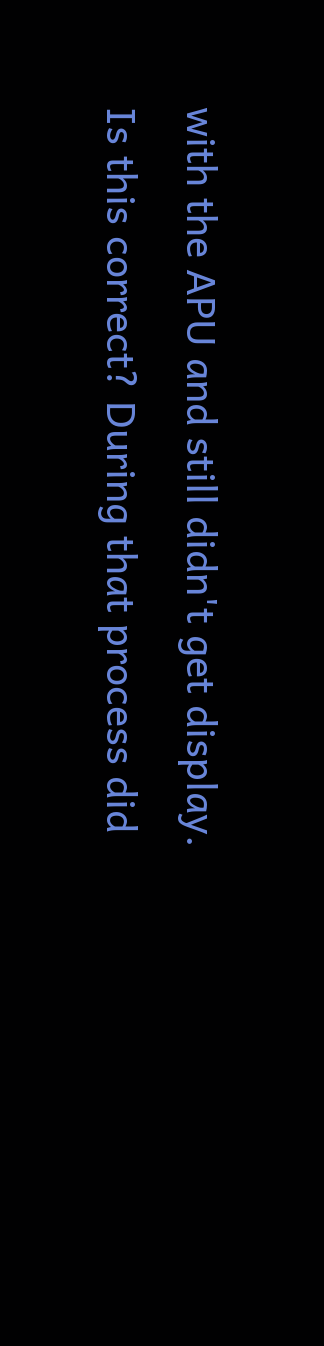with the APU and still didn't get display.
Is this correct? During that process did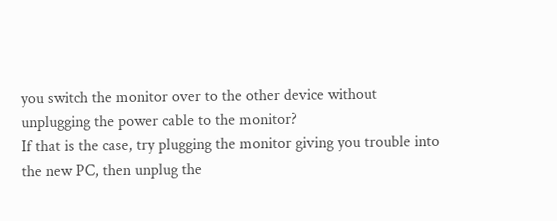you switch the monitor over to the other device without unplugging the power cable to the monitor?
If that is the case, try plugging the monitor giving you trouble into the new PC, then unplug the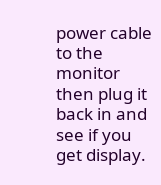power cable to the monitor then plug it back in and see if you get display.